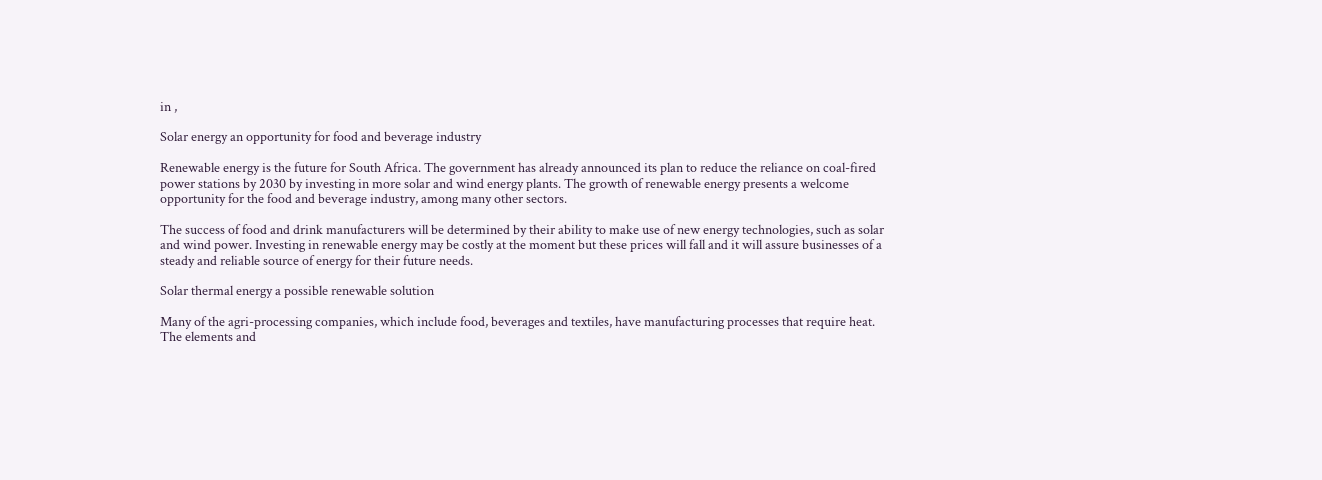in ,

Solar energy an opportunity for food and beverage industry

Renewable energy is the future for South Africa. The government has already announced its plan to reduce the reliance on coal-fired power stations by 2030 by investing in more solar and wind energy plants. The growth of renewable energy presents a welcome opportunity for the food and beverage industry, among many other sectors.

The success of food and drink manufacturers will be determined by their ability to make use of new energy technologies, such as solar and wind power. Investing in renewable energy may be costly at the moment but these prices will fall and it will assure businesses of a steady and reliable source of energy for their future needs.

Solar thermal energy a possible renewable solution

Many of the agri-processing companies, which include food, beverages and textiles, have manufacturing processes that require heat. The elements and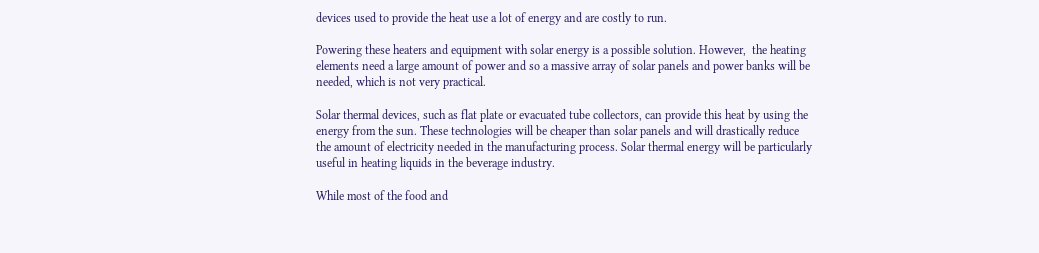devices used to provide the heat use a lot of energy and are costly to run.

Powering these heaters and equipment with solar energy is a possible solution. However,  the heating elements need a large amount of power and so a massive array of solar panels and power banks will be needed, which is not very practical.

Solar thermal devices, such as flat plate or evacuated tube collectors, can provide this heat by using the energy from the sun. These technologies will be cheaper than solar panels and will drastically reduce the amount of electricity needed in the manufacturing process. Solar thermal energy will be particularly useful in heating liquids in the beverage industry.

While most of the food and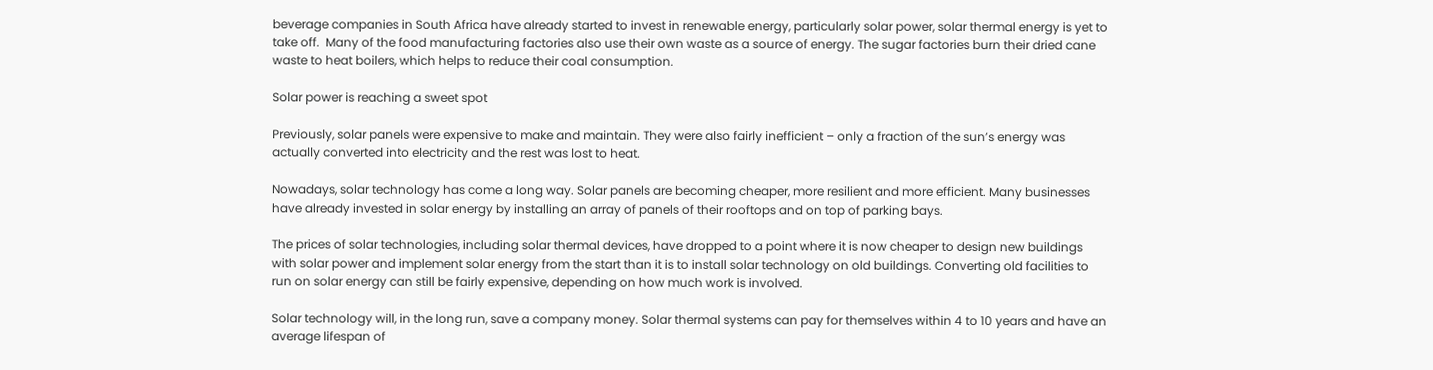beverage companies in South Africa have already started to invest in renewable energy, particularly solar power, solar thermal energy is yet to take off.  Many of the food manufacturing factories also use their own waste as a source of energy. The sugar factories burn their dried cane waste to heat boilers, which helps to reduce their coal consumption.

Solar power is reaching a sweet spot

Previously, solar panels were expensive to make and maintain. They were also fairly inefficient – only a fraction of the sun’s energy was actually converted into electricity and the rest was lost to heat.

Nowadays, solar technology has come a long way. Solar panels are becoming cheaper, more resilient and more efficient. Many businesses have already invested in solar energy by installing an array of panels of their rooftops and on top of parking bays.

The prices of solar technologies, including solar thermal devices, have dropped to a point where it is now cheaper to design new buildings with solar power and implement solar energy from the start than it is to install solar technology on old buildings. Converting old facilities to run on solar energy can still be fairly expensive, depending on how much work is involved.

Solar technology will, in the long run, save a company money. Solar thermal systems can pay for themselves within 4 to 10 years and have an average lifespan of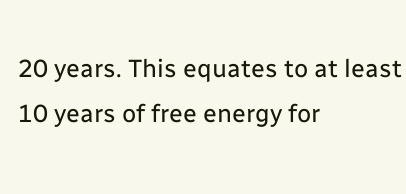20 years. This equates to at least 10 years of free energy for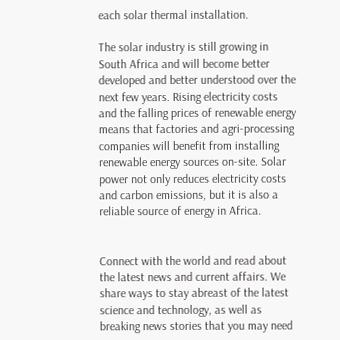each solar thermal installation.

The solar industry is still growing in South Africa and will become better developed and better understood over the next few years. Rising electricity costs and the falling prices of renewable energy means that factories and agri-processing companies will benefit from installing renewable energy sources on-site. Solar power not only reduces electricity costs and carbon emissions, but it is also a reliable source of energy in Africa.


Connect with the world and read about the latest news and current affairs. We share ways to stay abreast of the latest science and technology, as well as breaking news stories that you may need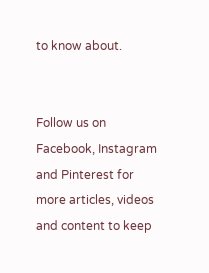to know about.


Follow us on Facebook, Instagram and Pinterest for more articles, videos and content to keep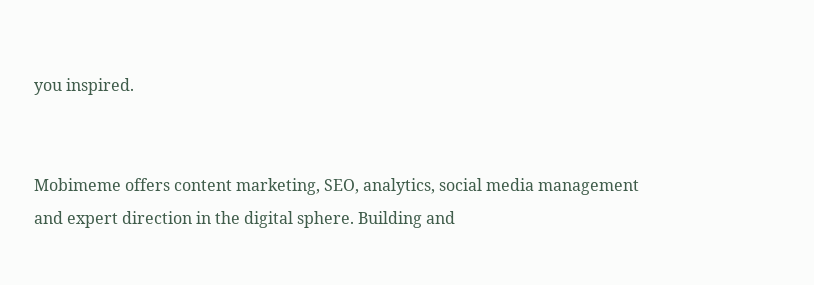you inspired.


Mobimeme offers content marketing, SEO, analytics, social media management and expert direction in the digital sphere. Building and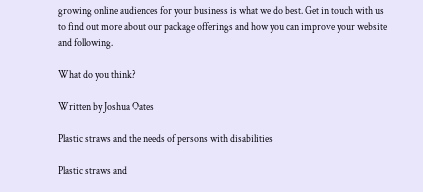growing online audiences for your business is what we do best. Get in touch with us to find out more about our package offerings and how you can improve your website and following.

What do you think?

Written by Joshua Oates

Plastic straws and the needs of persons with disabilities

Plastic straws and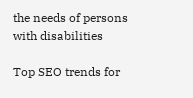the needs of persons with disabilities

Top SEO trends for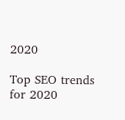2020

Top SEO trends for 2020